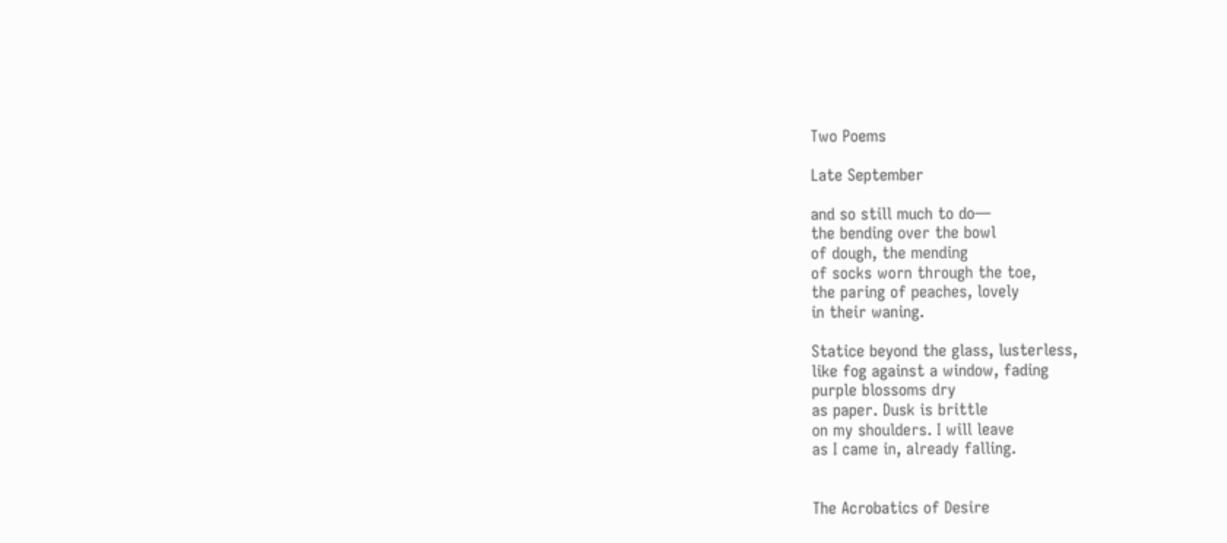Two Poems

Late September

and so still much to do—
the bending over the bowl
of dough, the mending
of socks worn through the toe,
the paring of peaches, lovely
in their waning.

Statice beyond the glass, lusterless,
like fog against a window, fading
purple blossoms dry
as paper. Dusk is brittle
on my shoulders. I will leave
as I came in, already falling.


The Acrobatics of Desire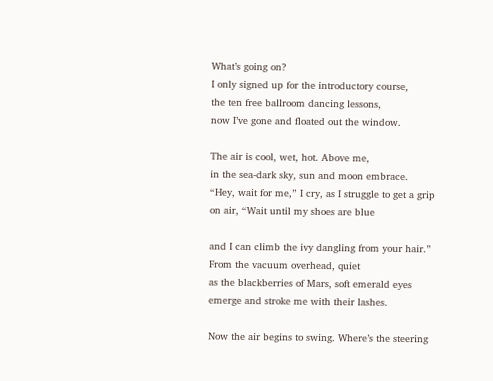What’s going on?
I only signed up for the introductory course,
the ten free ballroom dancing lessons,
now I’ve gone and floated out the window.

The air is cool, wet, hot. Above me,
in the sea-dark sky, sun and moon embrace.
“Hey, wait for me,” I cry, as I struggle to get a grip
on air, “Wait until my shoes are blue

and I can climb the ivy dangling from your hair.”
From the vacuum overhead, quiet
as the blackberries of Mars, soft emerald eyes
emerge and stroke me with their lashes.

Now the air begins to swing. Where’s the steering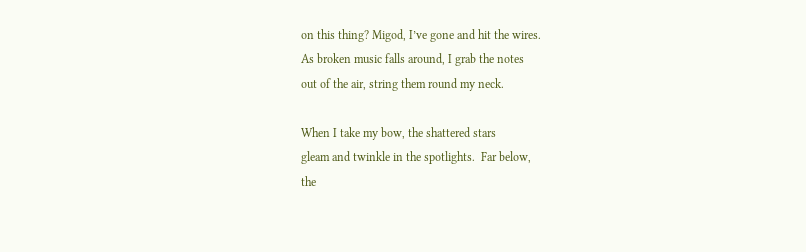on this thing? Migod, I’ve gone and hit the wires.
As broken music falls around, I grab the notes
out of the air, string them round my neck.

When I take my bow, the shattered stars
gleam and twinkle in the spotlights.  Far below,
the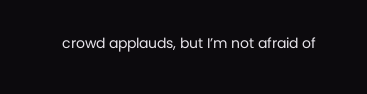crowd applauds, but I’m not afraid of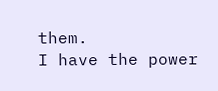them.
I have the power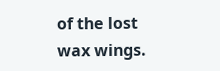of the lost wax wings.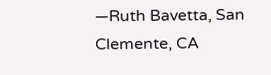—Ruth Bavetta, San Clemente, CA